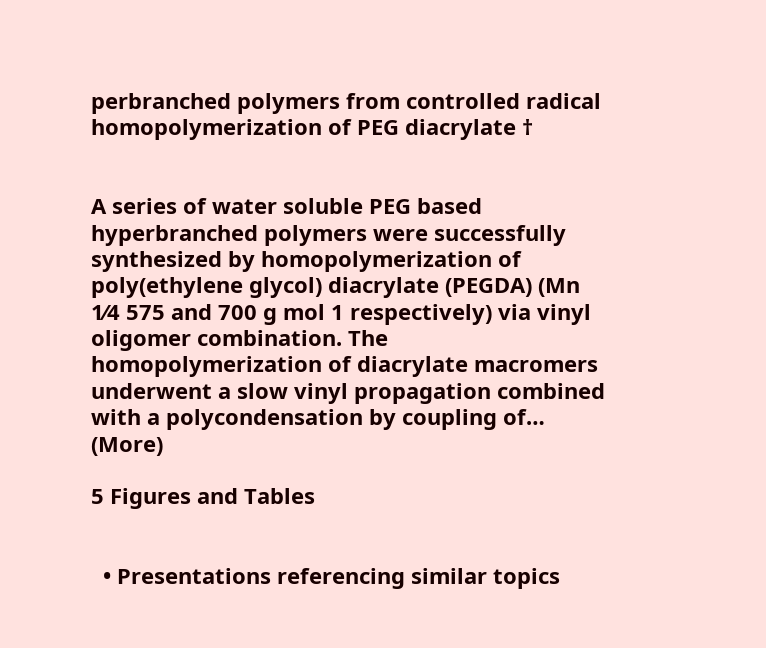perbranched polymers from controlled radical homopolymerization of PEG diacrylate †


A series of water soluble PEG based hyperbranched polymers were successfully synthesized by homopolymerization of poly(ethylene glycol) diacrylate (PEGDA) (Mn 1⁄4 575 and 700 g mol 1 respectively) via vinyl oligomer combination. The homopolymerization of diacrylate macromers underwent a slow vinyl propagation combined with a polycondensation by coupling of… (More)

5 Figures and Tables


  • Presentations referencing similar topics